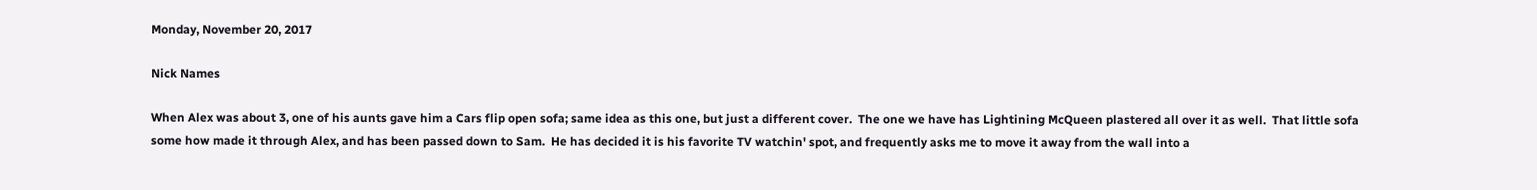Monday, November 20, 2017

Nick Names

When Alex was about 3, one of his aunts gave him a Cars flip open sofa; same idea as this one, but just a different cover.  The one we have has Lightining McQueen plastered all over it as well.  That little sofa some how made it through Alex, and has been passed down to Sam.  He has decided it is his favorite TV watchin' spot, and frequently asks me to move it away from the wall into a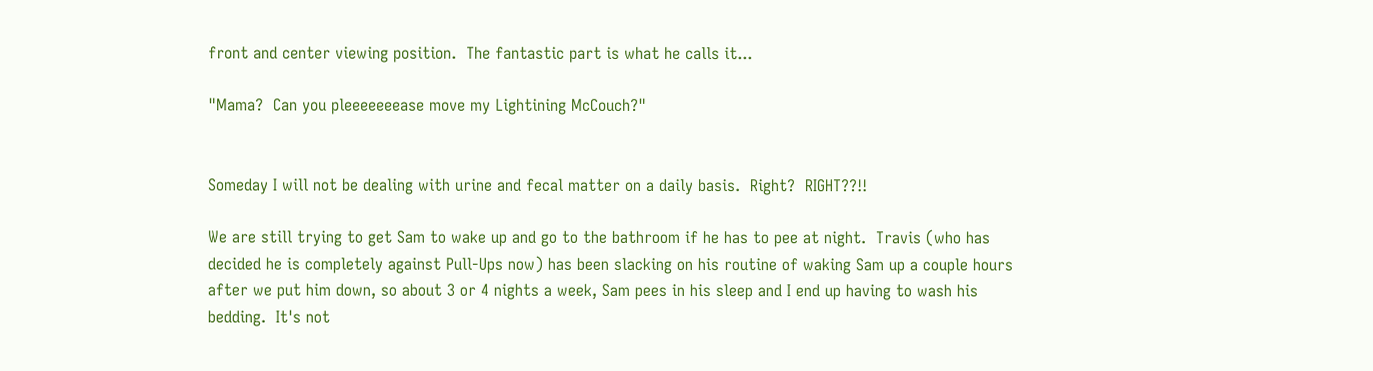front and center viewing position.  The fantastic part is what he calls it...

"Mama?  Can you pleeeeeeease move my Lightining McCouch?"


Someday I will not be dealing with urine and fecal matter on a daily basis.  Right?  RIGHT??!!

We are still trying to get Sam to wake up and go to the bathroom if he has to pee at night.  Travis (who has decided he is completely against Pull-Ups now) has been slacking on his routine of waking Sam up a couple hours after we put him down, so about 3 or 4 nights a week, Sam pees in his sleep and I end up having to wash his bedding.  It's not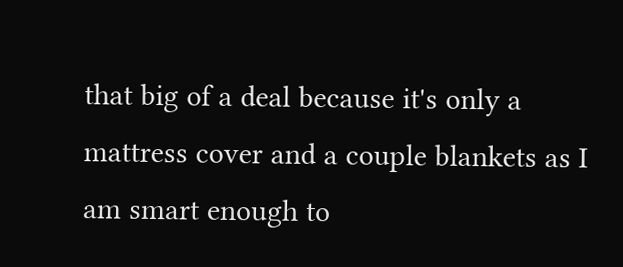that big of a deal because it's only a mattress cover and a couple blankets as I am smart enough to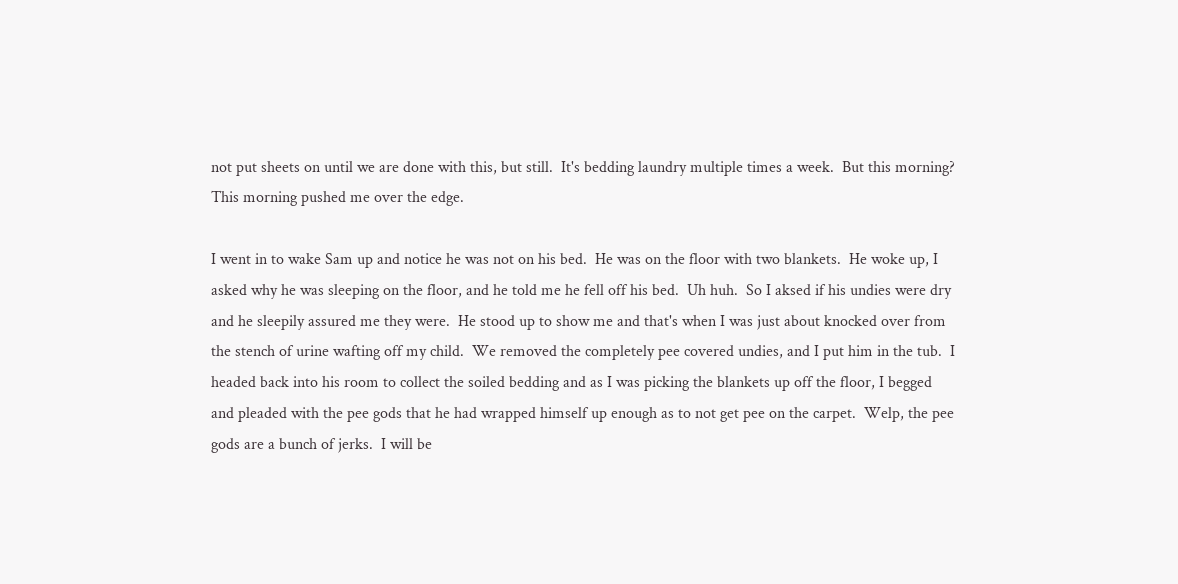not put sheets on until we are done with this, but still.  It's bedding laundry multiple times a week.  But this morning?  This morning pushed me over the edge.

I went in to wake Sam up and notice he was not on his bed.  He was on the floor with two blankets.  He woke up, I asked why he was sleeping on the floor, and he told me he fell off his bed.  Uh huh.  So I aksed if his undies were dry and he sleepily assured me they were.  He stood up to show me and that's when I was just about knocked over from the stench of urine wafting off my child.  We removed the completely pee covered undies, and I put him in the tub.  I headed back into his room to collect the soiled bedding and as I was picking the blankets up off the floor, I begged and pleaded with the pee gods that he had wrapped himself up enough as to not get pee on the carpet.  Welp, the pee gods are a bunch of jerks.  I will be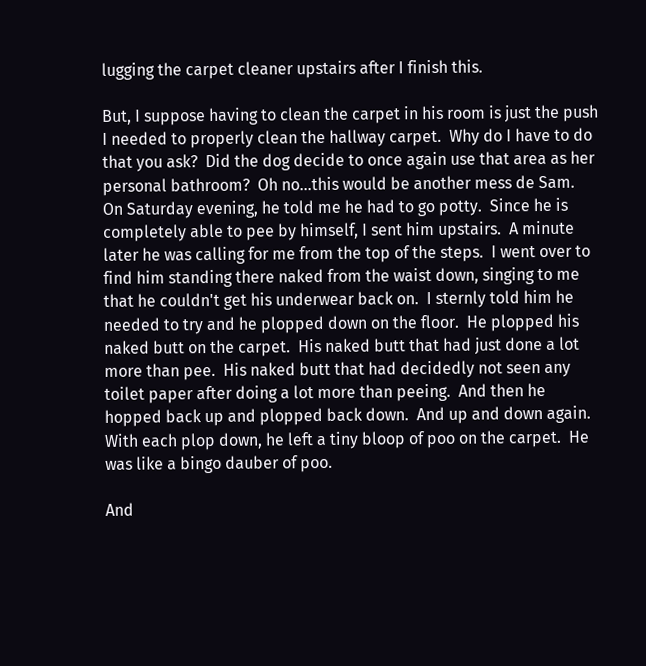lugging the carpet cleaner upstairs after I finish this.

But, I suppose having to clean the carpet in his room is just the push I needed to properly clean the hallway carpet.  Why do I have to do that you ask?  Did the dog decide to once again use that area as her personal bathroom?  Oh no...this would be another mess de Sam.  On Saturday evening, he told me he had to go potty.  Since he is completely able to pee by himself, I sent him upstairs.  A minute later he was calling for me from the top of the steps.  I went over to find him standing there naked from the waist down, singing to me that he couldn't get his underwear back on.  I sternly told him he needed to try and he plopped down on the floor.  He plopped his naked butt on the carpet.  His naked butt that had just done a lot more than pee.  His naked butt that had decidedly not seen any toilet paper after doing a lot more than peeing.  And then he hopped back up and plopped back down.  And up and down again.  With each plop down, he left a tiny bloop of poo on the carpet.  He was like a bingo dauber of poo.

And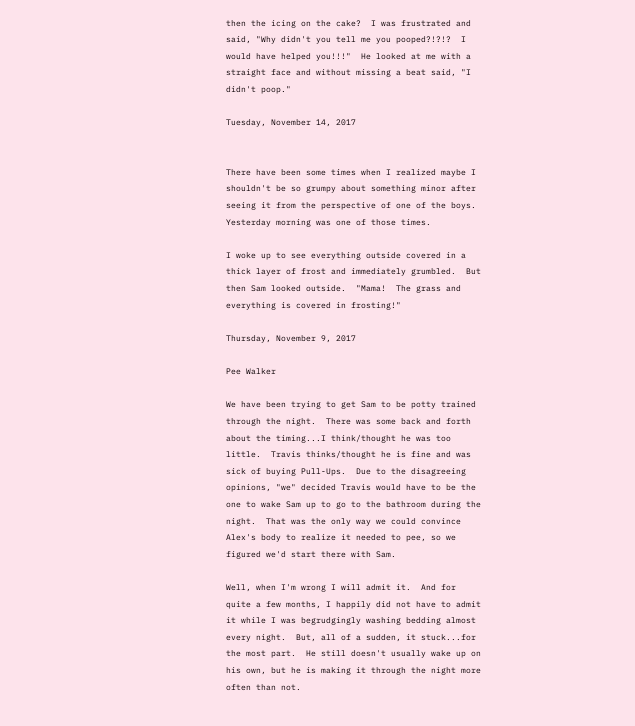then the icing on the cake?  I was frustrated and said, "Why didn't you tell me you pooped?!?!?  I would have helped you!!!"  He looked at me with a straight face and without missing a beat said, "I didn't poop."

Tuesday, November 14, 2017


There have been some times when I realized maybe I shouldn't be so grumpy about something minor after seeing it from the perspective of one of the boys.  Yesterday morning was one of those times.

I woke up to see everything outside covered in a thick layer of frost and immediately grumbled.  But then Sam looked outside.  "Mama!  The grass and everything is covered in frosting!"

Thursday, November 9, 2017

Pee Walker

We have been trying to get Sam to be potty trained through the night.  There was some back and forth about the timing...I think/thought he was too little.  Travis thinks/thought he is fine and was sick of buying Pull-Ups.  Due to the disagreeing opinions, "we" decided Travis would have to be the one to wake Sam up to go to the bathroom during the night.  That was the only way we could convince Alex's body to realize it needed to pee, so we figured we'd start there with Sam.

Well, when I'm wrong I will admit it.  And for quite a few months, I happily did not have to admit it while I was begrudgingly washing bedding almost every night.  But, all of a sudden, it stuck...for the most part.  He still doesn't usually wake up on his own, but he is making it through the night more often than not.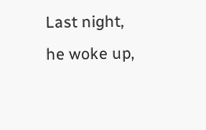Last night, he woke up,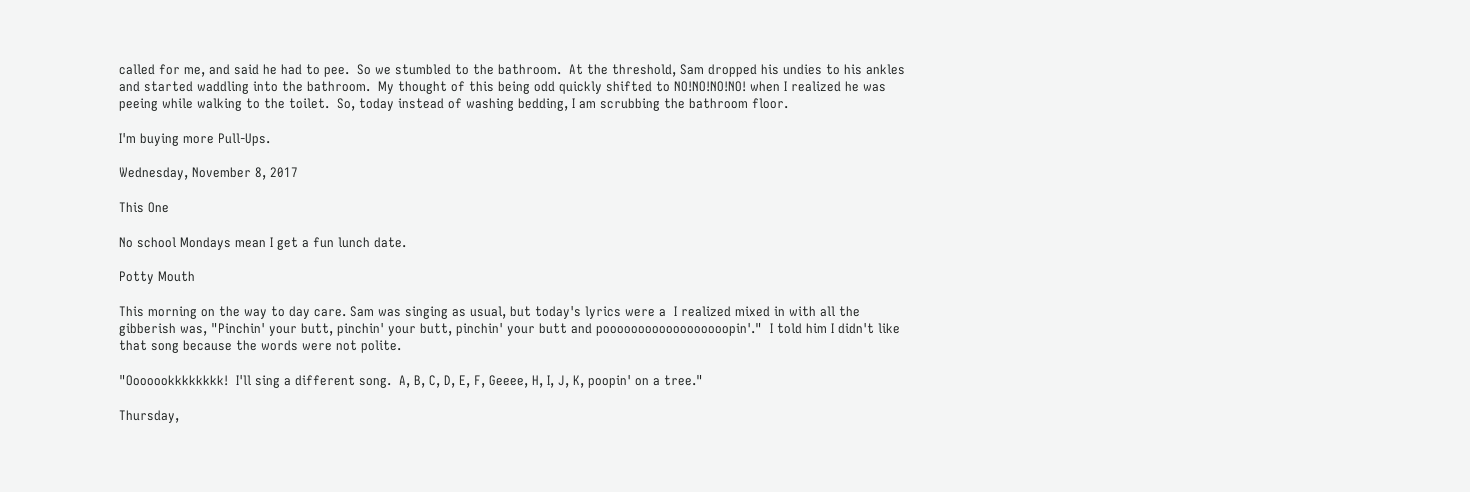called for me, and said he had to pee.  So we stumbled to the bathroom.  At the threshold, Sam dropped his undies to his ankles and started waddling into the bathroom.  My thought of this being odd quickly shifted to NO!NO!NO!NO! when I realized he was peeing while walking to the toilet.  So, today instead of washing bedding, I am scrubbing the bathroom floor.

I'm buying more Pull-Ups.

Wednesday, November 8, 2017

This One

No school Mondays mean I get a fun lunch date.

Potty Mouth

This morning on the way to day care. Sam was singing as usual, but today's lyrics were a  I realized mixed in with all the gibberish was, "Pinchin' your butt, pinchin' your butt, pinchin' your butt and poooooooooooooooooopin'."  I told him I didn't like that song because the words were not polite.

"Ooooookkkkkkkk!  I'll sing a different song.  A, B, C, D, E, F, Geeee, H, I, J, K, poopin' on a tree."

Thursday,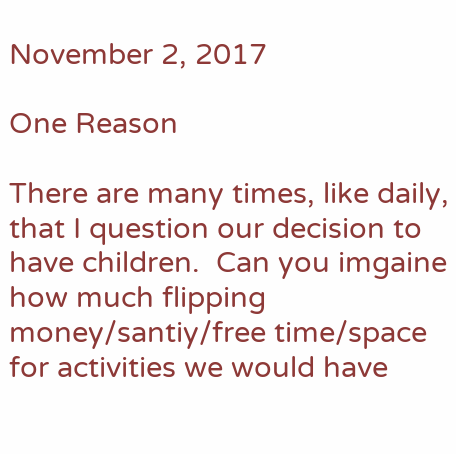November 2, 2017

One Reason

There are many times, like daily, that I question our decision to have children.  Can you imgaine how much flipping money/santiy/free time/space for activities we would have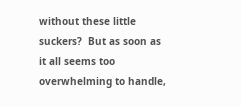without these little suckers?  But as soon as it all seems too overwhelming to handle,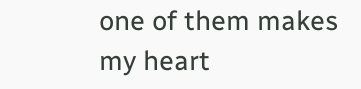one of them makes my heart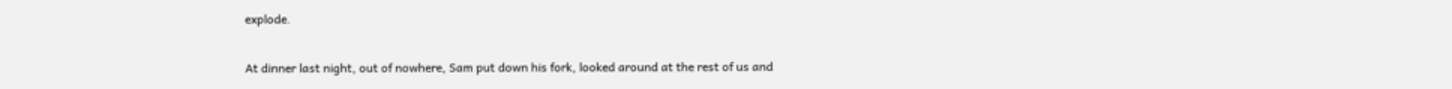explode.

At dinner last night, out of nowhere, Sam put down his fork, looked around at the rest of us and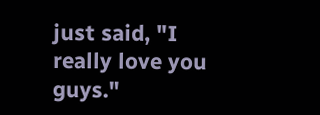just said, "I really love you guys."